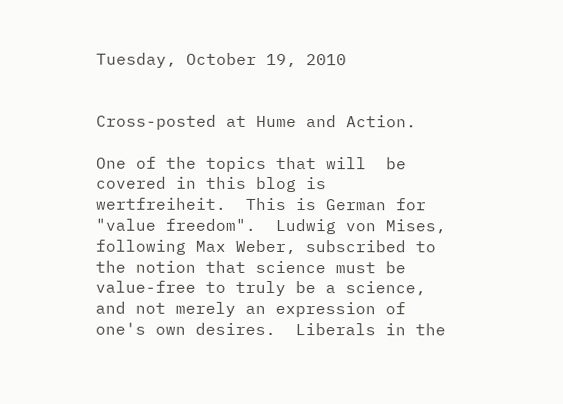Tuesday, October 19, 2010


Cross-posted at Hume and Action.

One of the topics that will  be covered in this blog is wertfreiheit.  This is German for "value freedom".  Ludwig von Mises, following Max Weber, subscribed to the notion that science must be value-free to truly be a science, and not merely an expression of one's own desires.  Liberals in the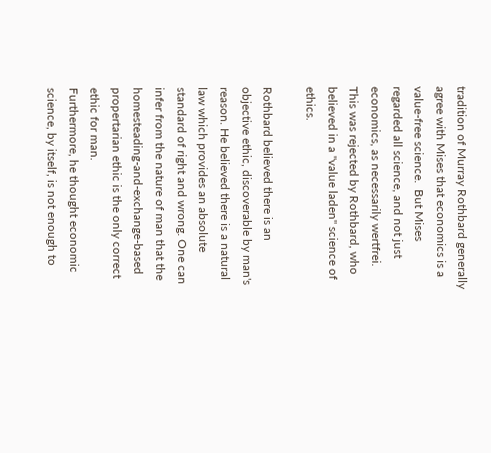tradition of Murray Rothbard generally agree with Mises that economics is a value-free science.  But Mises regarded all science, and not just economics, as necessarily wertfrei.  This was rejected by Rothbard, who believed in a "value laden" science of ethics.

Rothbard believed there is an objective ethic, discoverable by man's reason. He believed there is a natural law which provides an absolute standard of right and wrong. One can infer from the nature of man that the homesteading-and-exchange-based propertarian ethic is the only correct ethic for man.
Furthermore, he thought economic science, by itself, is not enough to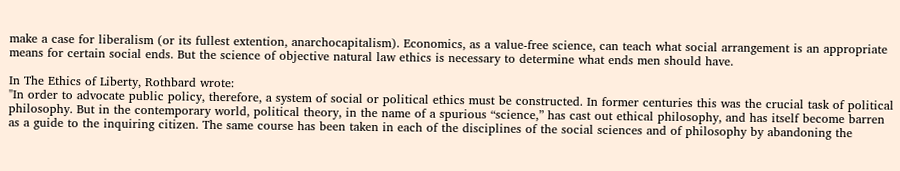make a case for liberalism (or its fullest extention, anarchocapitalism). Economics, as a value-free science, can teach what social arrangement is an appropriate means for certain social ends. But the science of objective natural law ethics is necessary to determine what ends men should have.

In The Ethics of Liberty, Rothbard wrote:
"In order to advocate public policy, therefore, a system of social or political ethics must be constructed. In former centuries this was the crucial task of political philosophy. But in the contemporary world, political theory, in the name of a spurious “science,” has cast out ethical philosophy, and has itself become barren as a guide to the inquiring citizen. The same course has been taken in each of the disciplines of the social sciences and of philosophy by abandoning the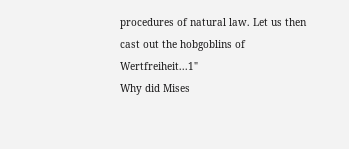procedures of natural law. Let us then cast out the hobgoblins of Wertfreiheit...1"
Why did Mises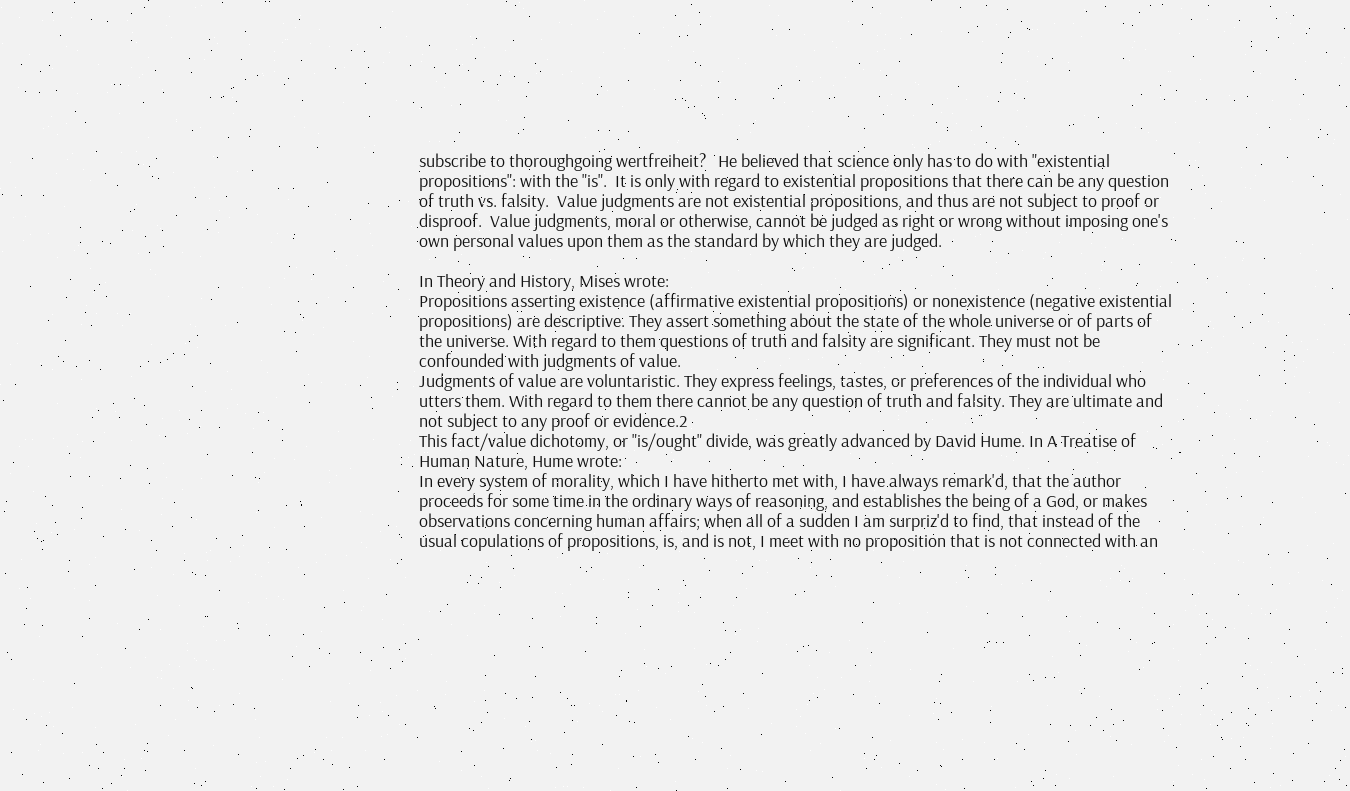subscribe to thoroughgoing wertfreiheit?   He believed that science only has to do with "existential propositions": with the "is".  It is only with regard to existential propositions that there can be any question of truth vs. falsity.  Value judgments are not existential propositions, and thus are not subject to proof or disproof.  Value judgments, moral or otherwise, cannot be judged as right or wrong without imposing one's own personal values upon them as the standard by which they are judged.

In Theory and History, Mises wrote:
Propositions asserting existence (affirmative existential propositions) or nonexistence (negative existential propositions) are descriptive. They assert something about the state of the whole universe or of parts of the universe. With regard to them questions of truth and falsity are significant. They must not be confounded with judgments of value.
Judgments of value are voluntaristic. They express feelings, tastes, or preferences of the individual who utters them. With regard to them there cannot be any question of truth and falsity. They are ultimate and not subject to any proof or evidence.2
This fact/value dichotomy, or "is/ought" divide, was greatly advanced by David Hume. In A Treatise of Human Nature, Hume wrote:
In every system of morality, which I have hitherto met with, I have always remark'd, that the author proceeds for some time in the ordinary ways of reasoning, and establishes the being of a God, or makes observations concerning human affairs; when all of a sudden I am surpriz'd to find, that instead of the usual copulations of propositions, is, and is not, I meet with no proposition that is not connected with an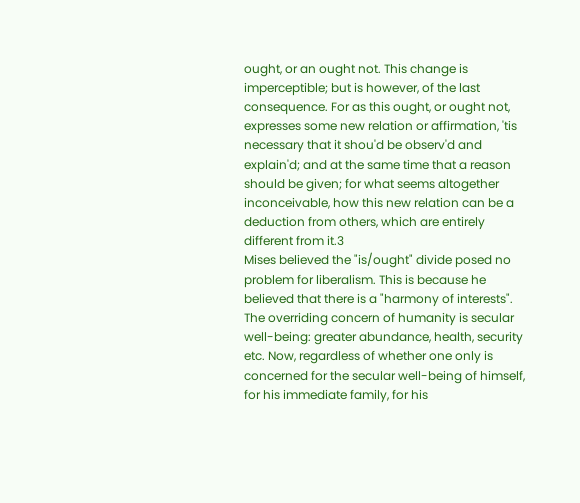ought, or an ought not. This change is imperceptible; but is however, of the last consequence. For as this ought, or ought not, expresses some new relation or affirmation, 'tis necessary that it shou'd be observ'd and explain'd; and at the same time that a reason should be given; for what seems altogether inconceivable, how this new relation can be a deduction from others, which are entirely different from it.3
Mises believed the "is/ought" divide posed no problem for liberalism. This is because he believed that there is a "harmony of interests". The overriding concern of humanity is secular well-being: greater abundance, health, security etc. Now, regardless of whether one only is concerned for the secular well-being of himself, for his immediate family, for his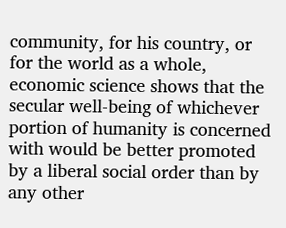community, for his country, or for the world as a whole, economic science shows that the secular well-being of whichever portion of humanity is concerned with would be better promoted by a liberal social order than by any other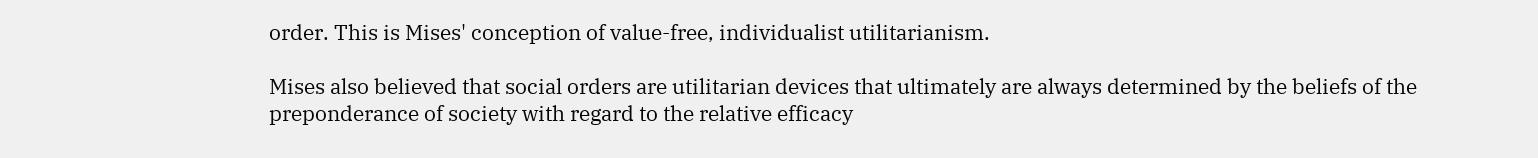order. This is Mises' conception of value-free, individualist utilitarianism.

Mises also believed that social orders are utilitarian devices that ultimately are always determined by the beliefs of the preponderance of society with regard to the relative efficacy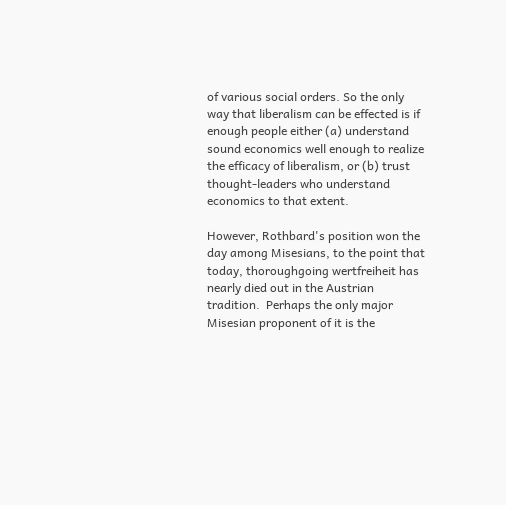of various social orders. So the only way that liberalism can be effected is if enough people either (a) understand sound economics well enough to realize the efficacy of liberalism, or (b) trust thought-leaders who understand economics to that extent.

However, Rothbard's position won the day among Misesians, to the point that today, thoroughgoing wertfreiheit has nearly died out in the Austrian tradition.  Perhaps the only major Misesian proponent of it is the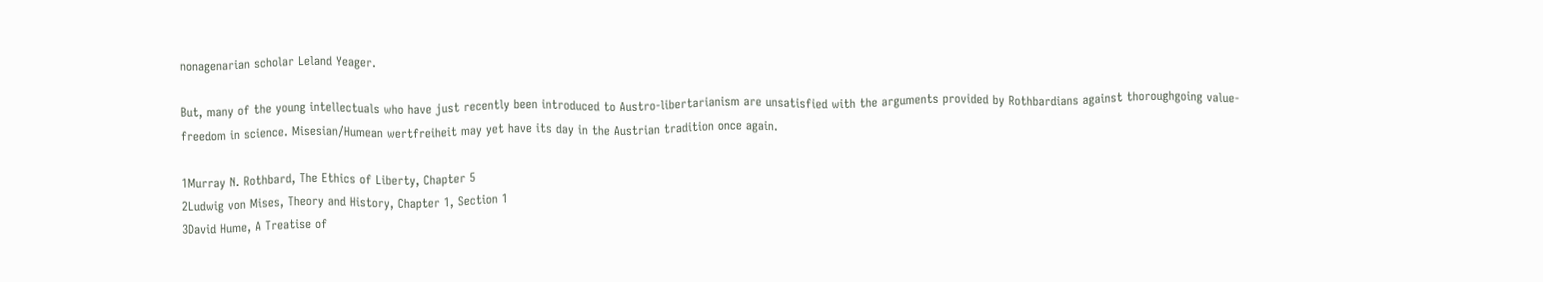nonagenarian scholar Leland Yeager.

But, many of the young intellectuals who have just recently been introduced to Austro-libertarianism are unsatisfied with the arguments provided by Rothbardians against thoroughgoing value-freedom in science. Misesian/Humean wertfreiheit may yet have its day in the Austrian tradition once again.

1Murray N. Rothbard, The Ethics of Liberty, Chapter 5
2Ludwig von Mises, Theory and History, Chapter 1, Section 1
3David Hume, A Treatise of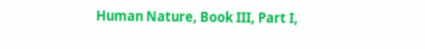Human Nature, Book III, Part I,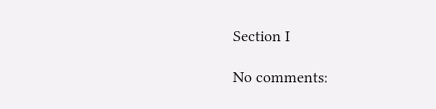Section I

No comments: